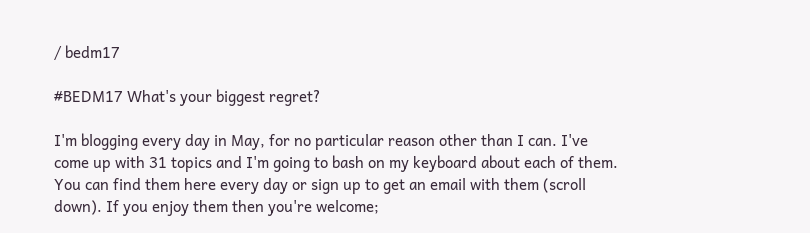/ bedm17

#BEDM17 What's your biggest regret?

I'm blogging every day in May, for no particular reason other than I can. I've come up with 31 topics and I'm going to bash on my keyboard about each of them. You can find them here every day or sign up to get an email with them (scroll down). If you enjoy them then you're welcome;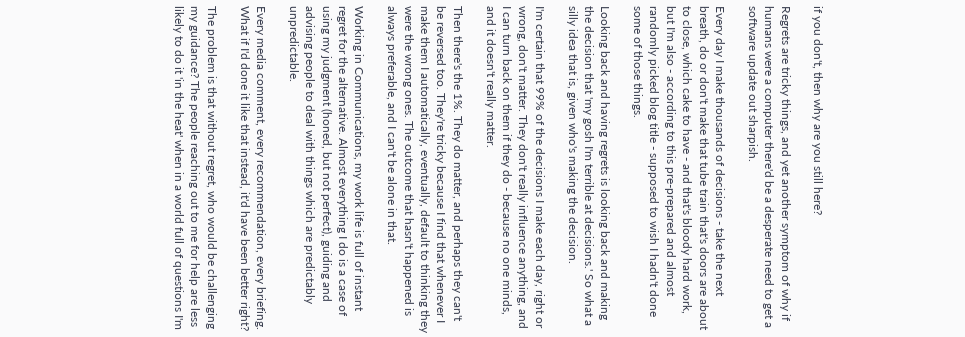if you don't, then why are you still here?

Regrets are tricky things, and yet another symptom of why if humans were a computer there'd be a desperate need to get a software update out sharpish.

Every day I make thousands of decisions - take the next breath, do or don't make that tube train that's doors are about to close, which cake to have - and that's bloody hard work, but I'm also - according to this pre-prepared and almost randomly picked blog title - supposed to wish I hadn't done some of those things.

Looking back and having regrets is looking back and making the decision that 'my gosh I'm terrible at decisions.' So what a silly idea that is, given who's making the decision.

I'm certain that 99% of the decisions I make each day, right or wrong, don't matter. They don't really influence anything, and I can turn back on them if they do - because no one minds, and it doesn't really matter.

Then there's the 1%. They do matter, and perhaps they can't be reversed too. They're tricky because I find that whenever I make them I automatically, eventually, default to thinking they were the wrong ones. The outcome that hasn't happened is always preferable, and I can't be alone in that.

Working in Communications, my work life is full of instant regret for the alternative. Almost everything I do is a case of using my judgment (honed, but not perfect), guiding and advising people to deal with things which are predictably unpredictable.

Every media comment, every recommendation, every briefing. What if I'd done it like that instead, it'd have been better right?

The problem is that without regret, who would be challenging my guidance? The people reaching out to me for help are less likely to do it 'in the heat' when in a world full of questions I'm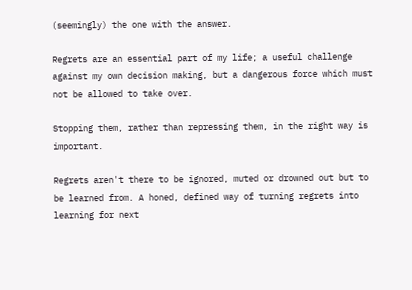(seemingly) the one with the answer.

Regrets are an essential part of my life; a useful challenge against my own decision making, but a dangerous force which must not be allowed to take over.

Stopping them, rather than repressing them, in the right way is important.

Regrets aren't there to be ignored, muted or drowned out but to be learned from. A honed, defined way of turning regrets into learning for next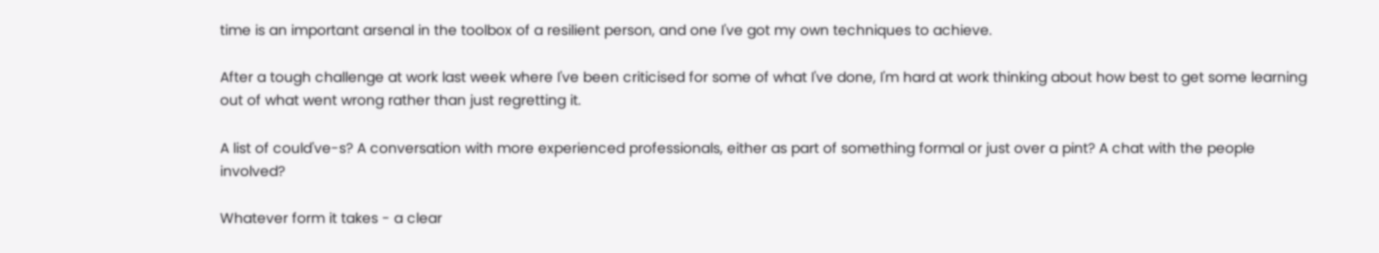time is an important arsenal in the toolbox of a resilient person, and one I've got my own techniques to achieve.

After a tough challenge at work last week where I've been criticised for some of what I've done, I'm hard at work thinking about how best to get some learning out of what went wrong rather than just regretting it.

A list of could've-s? A conversation with more experienced professionals, either as part of something formal or just over a pint? A chat with the people involved?

Whatever form it takes - a clear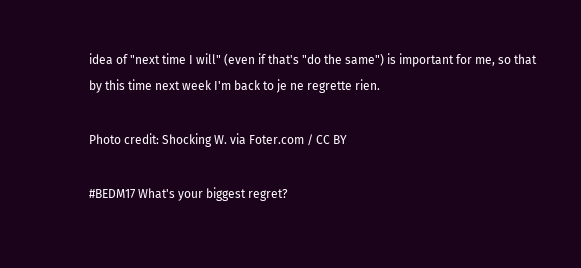idea of "next time I will" (even if that's "do the same") is important for me, so that by this time next week I'm back to je ne regrette rien.

Photo credit: Shocking W. via Foter.com / CC BY

#BEDM17 What's your biggest regret?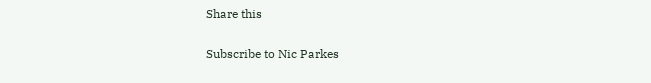Share this

Subscribe to Nic Parkes